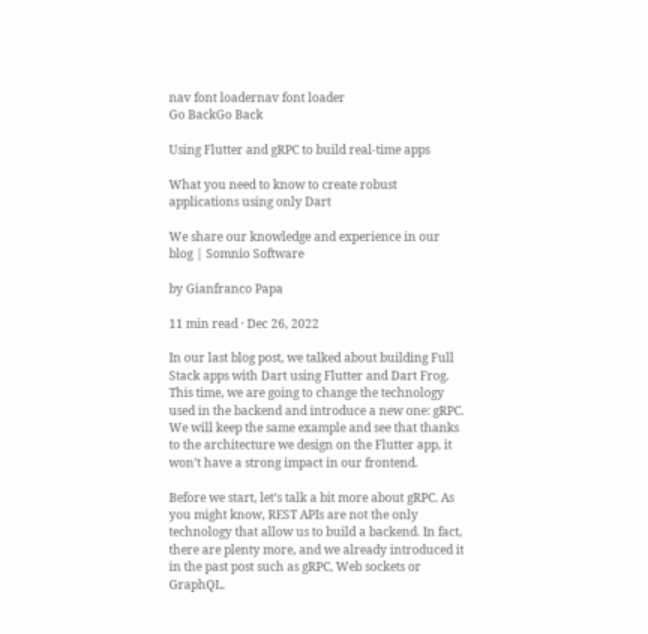nav font loadernav font loader
Go BackGo Back

Using Flutter and gRPC to build real-time apps

What you need to know to create robust applications using only Dart

We share our knowledge and experience in our blog | Somnio Software

by Gianfranco Papa

11 min read · Dec 26, 2022

In our last blog post, we talked about building Full Stack apps with Dart using Flutter and Dart Frog. This time, we are going to change the technology used in the backend and introduce a new one: gRPC. We will keep the same example and see that thanks to the architecture we design on the Flutter app, it won’t have a strong impact in our frontend.

Before we start, let’s talk a bit more about gRPC. As you might know, REST APIs are not the only technology that allow us to build a backend. In fact, there are plenty more, and we already introduced it in the past post such as gRPC, Web sockets or GraphQL.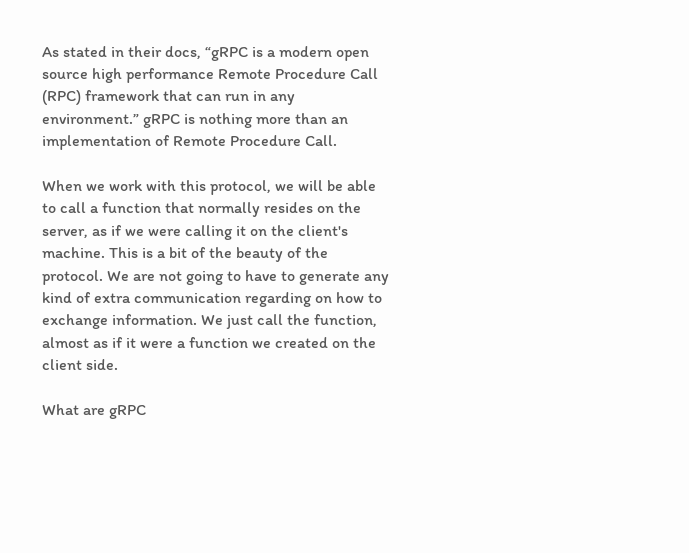As stated in their docs, “gRPC is a modern open source high performance Remote Procedure Call (RPC) framework that can run in any environment.” gRPC is nothing more than an implementation of Remote Procedure Call.

When we work with this protocol, we will be able to call a function that normally resides on the server, as if we were calling it on the client's machine. This is a bit of the beauty of the protocol. We are not going to have to generate any kind of extra communication regarding on how to exchange information. We just call the function, almost as if it were a function we created on the client side.

What are gRPC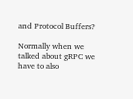and Protocol Buffers?

Normally when we talked about gRPC we have to also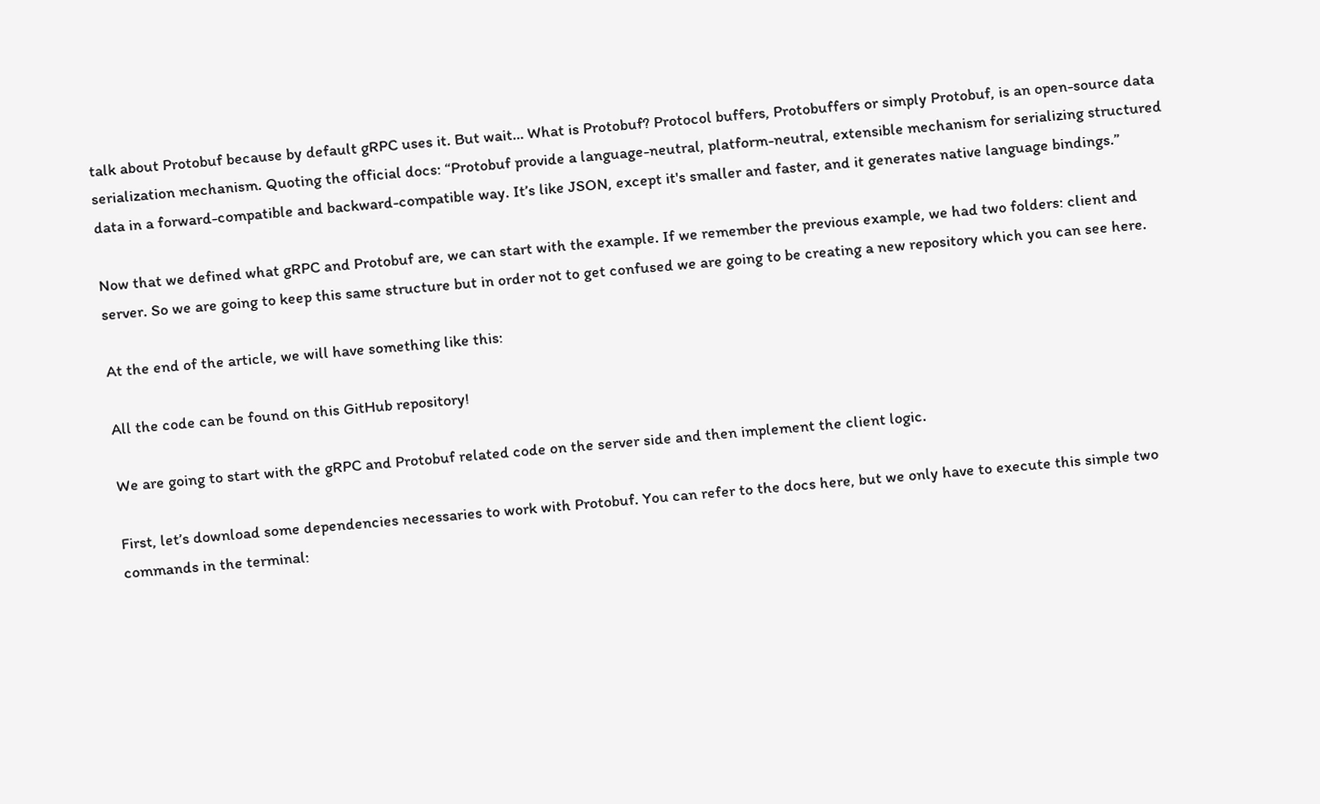talk about Protobuf because by default gRPC uses it. But wait… What is Protobuf? Protocol buffers, Protobuffers or simply Protobuf, is an open-source data serialization mechanism. Quoting the official docs: “Protobuf provide a language-neutral, platform-neutral, extensible mechanism for serializing structured data in a forward-compatible and backward-compatible way. It’s like JSON, except it's smaller and faster, and it generates native language bindings.”

Now that we defined what gRPC and Protobuf are, we can start with the example. If we remember the previous example, we had two folders: client and server. So we are going to keep this same structure but in order not to get confused we are going to be creating a new repository which you can see here.

At the end of the article, we will have something like this:

All the code can be found on this GitHub repository!

We are going to start with the gRPC and Protobuf related code on the server side and then implement the client logic.

First, let’s download some dependencies necessaries to work with Protobuf. You can refer to the docs here, but we only have to execute this simple two commands in the terminal: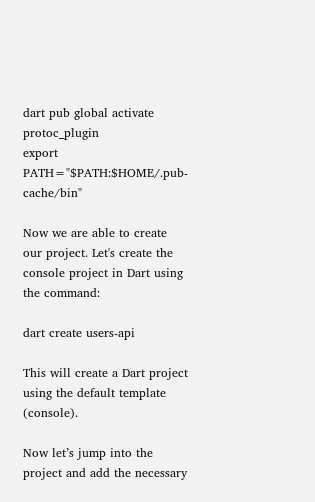dart pub global activate protoc_plugin
export PATH="$PATH:$HOME/.pub-cache/bin"

Now we are able to create our project. Let's create the console project in Dart using the command:

dart create users-api

This will create a Dart project using the default template (console).

Now let’s jump into the project and add the necessary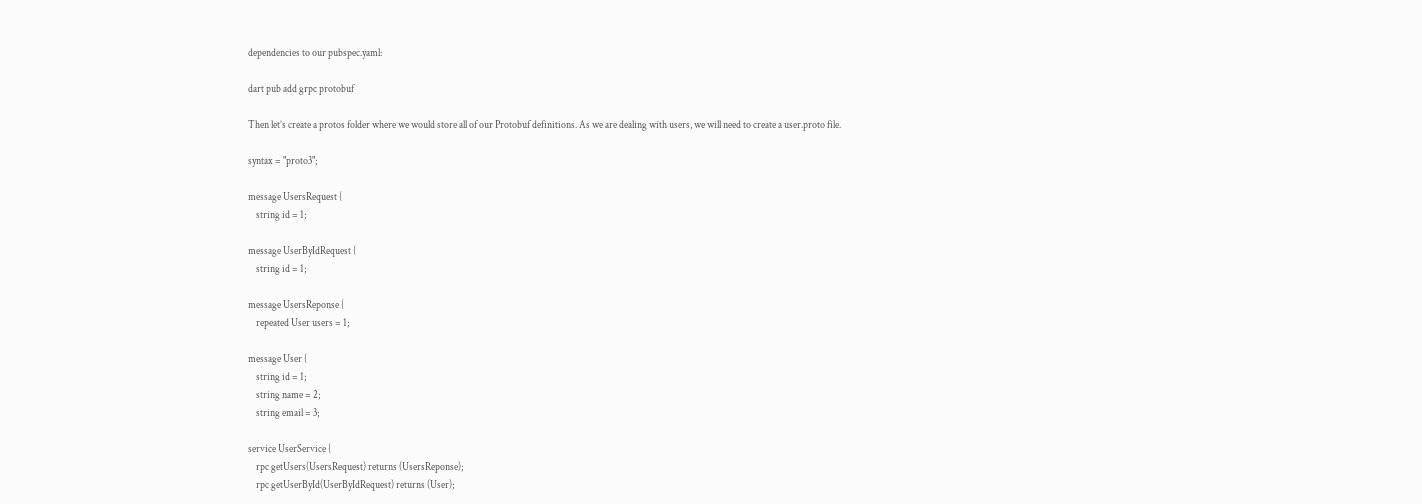dependencies to our pubspec.yaml:

dart pub add grpc protobuf

Then let’s create a protos folder where we would store all of our Protobuf definitions. As we are dealing with users, we will need to create a user.proto file.

syntax = "proto3";

message UsersRequest {
    string id = 1;

message UserByIdRequest {
    string id = 1;

message UsersReponse {
    repeated User users = 1;

message User {
    string id = 1;
    string name = 2;
    string email = 3;

service UserService {
    rpc getUsers(UsersRequest) returns (UsersReponse);
    rpc getUserById(UserByIdRequest) returns (User);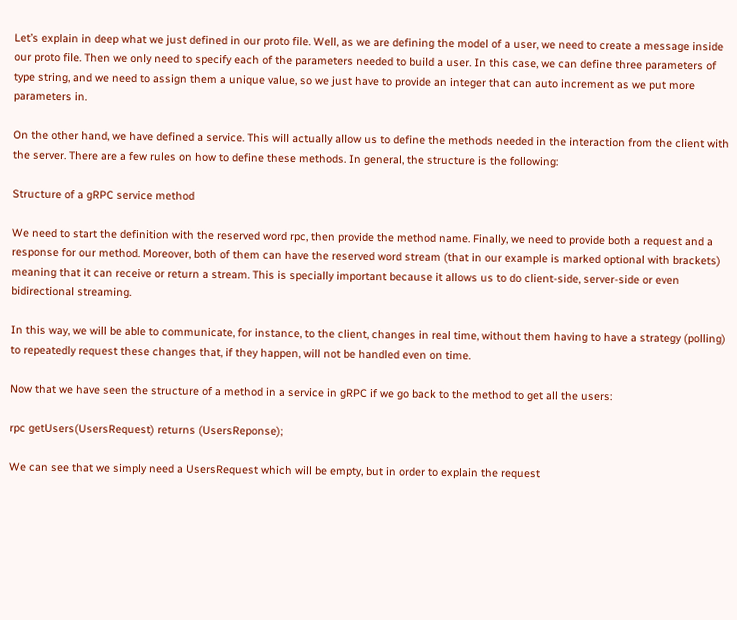Let’s explain in deep what we just defined in our proto file. Well, as we are defining the model of a user, we need to create a message inside our proto file. Then we only need to specify each of the parameters needed to build a user. In this case, we can define three parameters of type string, and we need to assign them a unique value, so we just have to provide an integer that can auto increment as we put more parameters in.

On the other hand, we have defined a service. This will actually allow us to define the methods needed in the interaction from the client with the server. There are a few rules on how to define these methods. In general, the structure is the following:

Structure of a gRPC service method

We need to start the definition with the reserved word rpc, then provide the method name. Finally, we need to provide both a request and a response for our method. Moreover, both of them can have the reserved word stream (that in our example is marked optional with brackets) meaning that it can receive or return a stream. This is specially important because it allows us to do client-side, server-side or even bidirectional streaming.

In this way, we will be able to communicate, for instance, to the client, changes in real time, without them having to have a strategy (polling) to repeatedly request these changes that, if they happen, will not be handled even on time.

Now that we have seen the structure of a method in a service in gRPC if we go back to the method to get all the users:

rpc getUsers(UsersRequest) returns (UsersReponse);

We can see that we simply need a UsersRequest which will be empty, but in order to explain the request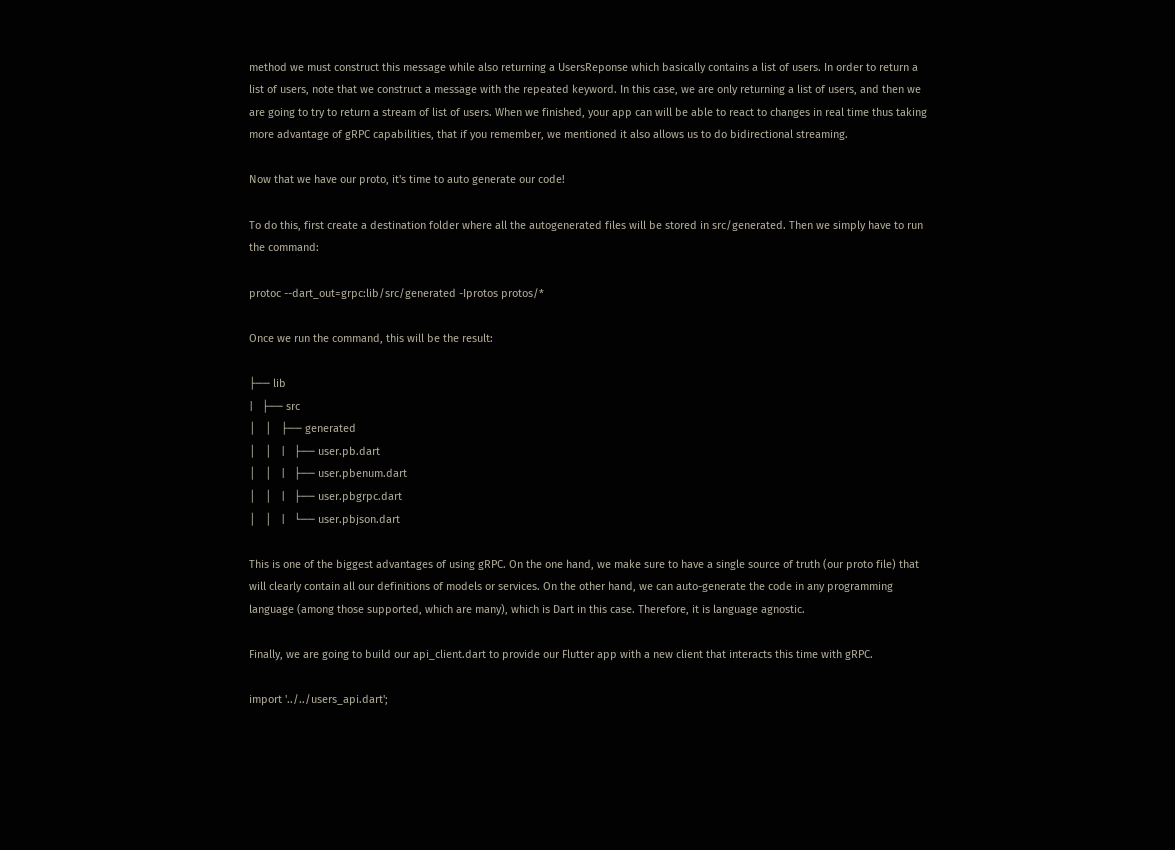method we must construct this message while also returning a UsersReponse which basically contains a list of users. In order to return a list of users, note that we construct a message with the repeated keyword. In this case, we are only returning a list of users, and then we are going to try to return a stream of list of users. When we finished, your app can will be able to react to changes in real time thus taking more advantage of gRPC capabilities, that if you remember, we mentioned it also allows us to do bidirectional streaming.

Now that we have our proto, it's time to auto generate our code!

To do this, first create a destination folder where all the autogenerated files will be stored in src/generated. Then we simply have to run the command:

protoc --dart_out=grpc:lib/src/generated -Iprotos protos/*

Once we run the command, this will be the result:

├── lib
|   ├── src
│   │   ├── generated
│   │   |   ├── user.pb.dart
│   │   |   ├── user.pbenum.dart
│   │   |   ├── user.pbgrpc.dart
│   │   |   └── user.pbjson.dart

This is one of the biggest advantages of using gRPC. On the one hand, we make sure to have a single source of truth (our proto file) that will clearly contain all our definitions of models or services. On the other hand, we can auto-generate the code in any programming language (among those supported, which are many), which is Dart in this case. Therefore, it is language agnostic.

Finally, we are going to build our api_client.dart to provide our Flutter app with a new client that interacts this time with gRPC.

import '../../users_api.dart';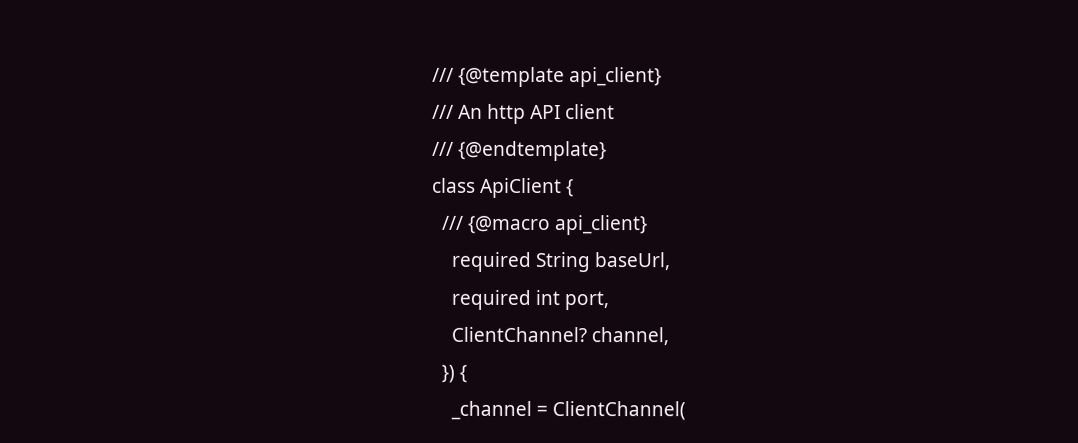/// {@template api_client}
/// An http API client
/// {@endtemplate}
class ApiClient {
  /// {@macro api_client}
    required String baseUrl,
    required int port,
    ClientChannel? channel,
  }) {
    _channel = ClientChannel(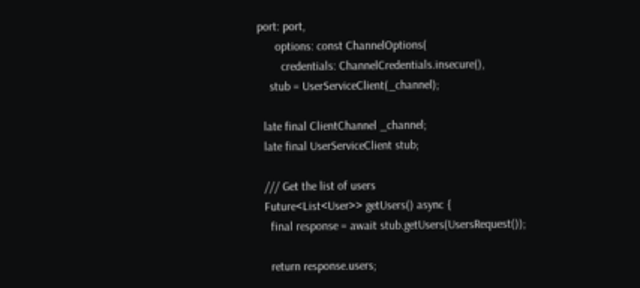port: port,
      options: const ChannelOptions(
        credentials: ChannelCredentials.insecure(),
    stub = UserServiceClient(_channel);

  late final ClientChannel _channel;
  late final UserServiceClient stub;

  /// Get the list of users
  Future<List<User>> getUsers() async {
    final response = await stub.getUsers(UsersRequest());

    return response.users;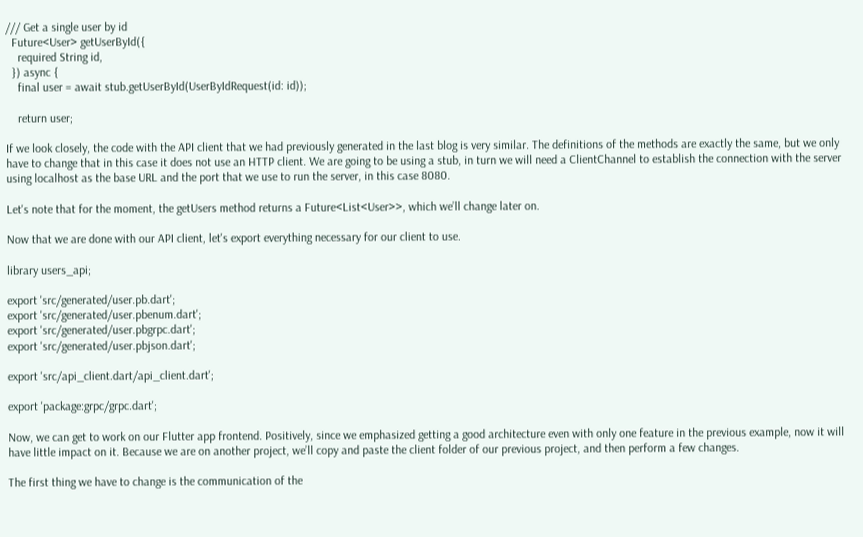/// Get a single user by id
  Future<User> getUserById({
    required String id,
  }) async {
    final user = await stub.getUserById(UserByIdRequest(id: id));

    return user;

If we look closely, the code with the API client that we had previously generated in the last blog is very similar. The definitions of the methods are exactly the same, but we only have to change that in this case it does not use an HTTP client. We are going to be using a stub, in turn we will need a ClientChannel to establish the connection with the server using localhost as the base URL and the port that we use to run the server, in this case 8080.

Let's note that for the moment, the getUsers method returns a Future<List<User>>, which we’ll change later on.

Now that we are done with our API client, let's export everything necessary for our client to use.

library users_api;

export 'src/generated/user.pb.dart';
export 'src/generated/user.pbenum.dart';
export 'src/generated/user.pbgrpc.dart';
export 'src/generated/user.pbjson.dart';

export 'src/api_client.dart/api_client.dart';

export 'package:grpc/grpc.dart';

Now, we can get to work on our Flutter app frontend. Positively, since we emphasized getting a good architecture even with only one feature in the previous example, now it will have little impact on it. Because we are on another project, we’ll copy and paste the client folder of our previous project, and then perform a few changes.

The first thing we have to change is the communication of the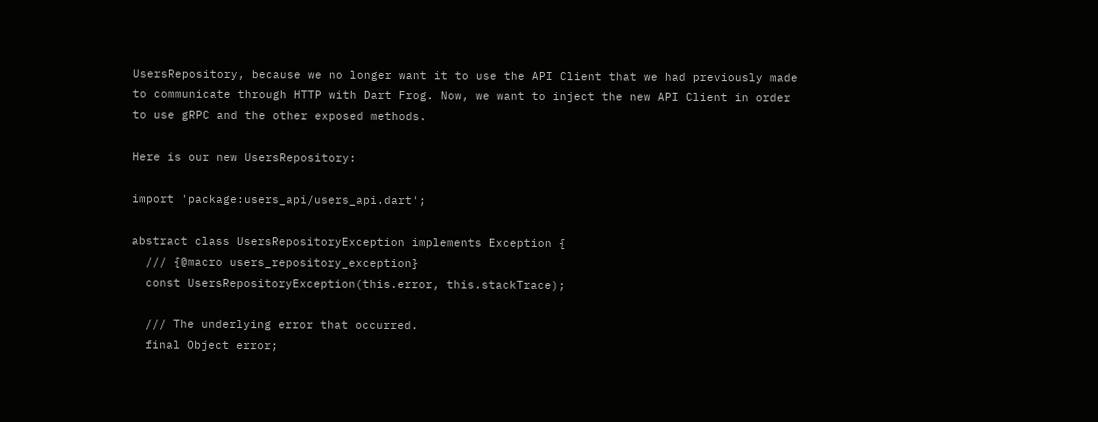UsersRepository, because we no longer want it to use the API Client that we had previously made to communicate through HTTP with Dart Frog. Now, we want to inject the new API Client in order to use gRPC and the other exposed methods.

Here is our new UsersRepository:

import 'package:users_api/users_api.dart';

abstract class UsersRepositoryException implements Exception {
  /// {@macro users_repository_exception}
  const UsersRepositoryException(this.error, this.stackTrace);

  /// The underlying error that occurred.
  final Object error;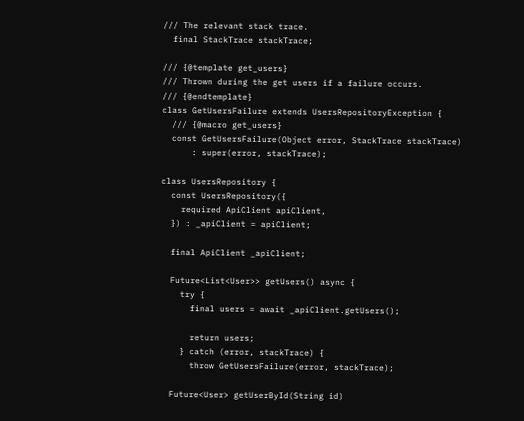/// The relevant stack trace.
  final StackTrace stackTrace;

/// {@template get_users}
/// Thrown during the get users if a failure occurs.
/// {@endtemplate}
class GetUsersFailure extends UsersRepositoryException {
  /// {@macro get_users}
  const GetUsersFailure(Object error, StackTrace stackTrace)
      : super(error, stackTrace);

class UsersRepository {
  const UsersRepository({
    required ApiClient apiClient,
  }) : _apiClient = apiClient;

  final ApiClient _apiClient;

  Future<List<User>> getUsers() async {
    try {
      final users = await _apiClient.getUsers();

      return users;
    } catch (error, stackTrace) {
      throw GetUsersFailure(error, stackTrace);

  Future<User> getUserById(String id)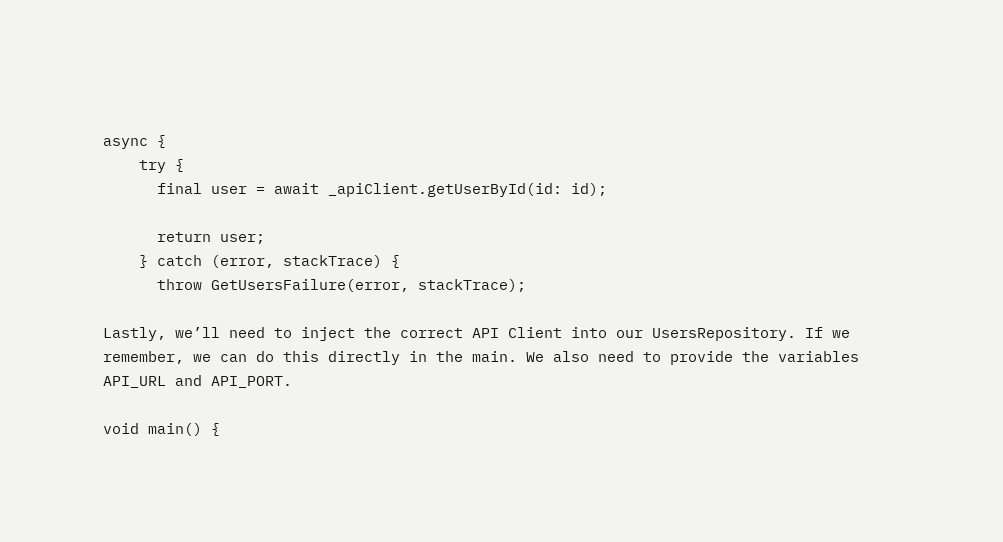async {
    try {
      final user = await _apiClient.getUserById(id: id);

      return user;
    } catch (error, stackTrace) {
      throw GetUsersFailure(error, stackTrace);

Lastly, we’ll need to inject the correct API Client into our UsersRepository. If we remember, we can do this directly in the main. We also need to provide the variables API_URL and API_PORT.

void main() {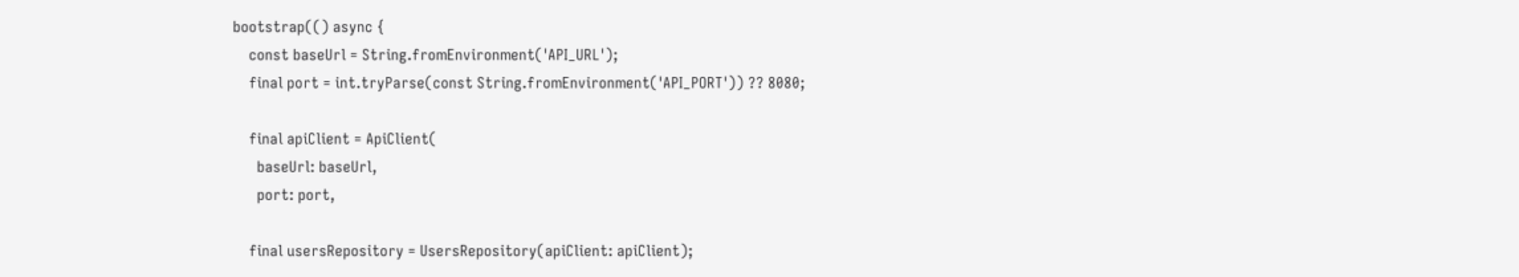bootstrap(() async {
    const baseUrl = String.fromEnvironment('API_URL');
    final port = int.tryParse(const String.fromEnvironment('API_PORT')) ?? 8080;

    final apiClient = ApiClient(
      baseUrl: baseUrl,
      port: port,

    final usersRepository = UsersRepository(apiClient: apiClient);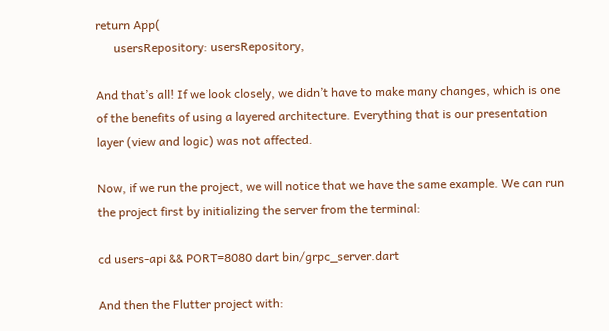return App(
      usersRepository: usersRepository,

And that’s all! If we look closely, we didn’t have to make many changes, which is one of the benefits of using a layered architecture. Everything that is our presentation layer (view and logic) was not affected.

Now, if we run the project, we will notice that we have the same example. We can run the project first by initializing the server from the terminal:

cd users-api && PORT=8080 dart bin/grpc_server.dart

And then the Flutter project with: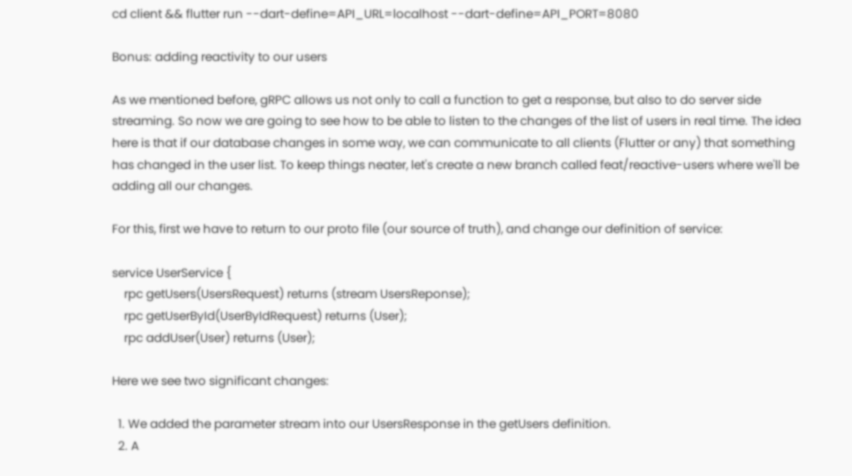cd client && flutter run --dart-define=API_URL=localhost --dart-define=API_PORT=8080

Bonus: adding reactivity to our users

As we mentioned before, gRPC allows us not only to call a function to get a response, but also to do server side streaming. So now we are going to see how to be able to listen to the changes of the list of users in real time. The idea here is that if our database changes in some way, we can communicate to all clients (Flutter or any) that something has changed in the user list. To keep things neater, let's create a new branch called feat/reactive-users where we'll be adding all our changes.

For this, first we have to return to our proto file (our source of truth), and change our definition of service:

service UserService {
    rpc getUsers(UsersRequest) returns (stream UsersReponse);
    rpc getUserById(UserByIdRequest) returns (User);
    rpc addUser(User) returns (User);

Here we see two significant changes:

  1. We added the parameter stream into our UsersResponse in the getUsers definition.
  2. A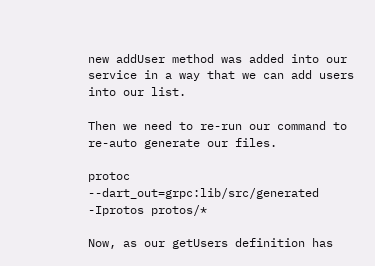new addUser method was added into our service in a way that we can add users into our list.

Then we need to re-run our command to re-auto generate our files.

protoc --dart_out=grpc:lib/src/generated -Iprotos protos/*

Now, as our getUsers definition has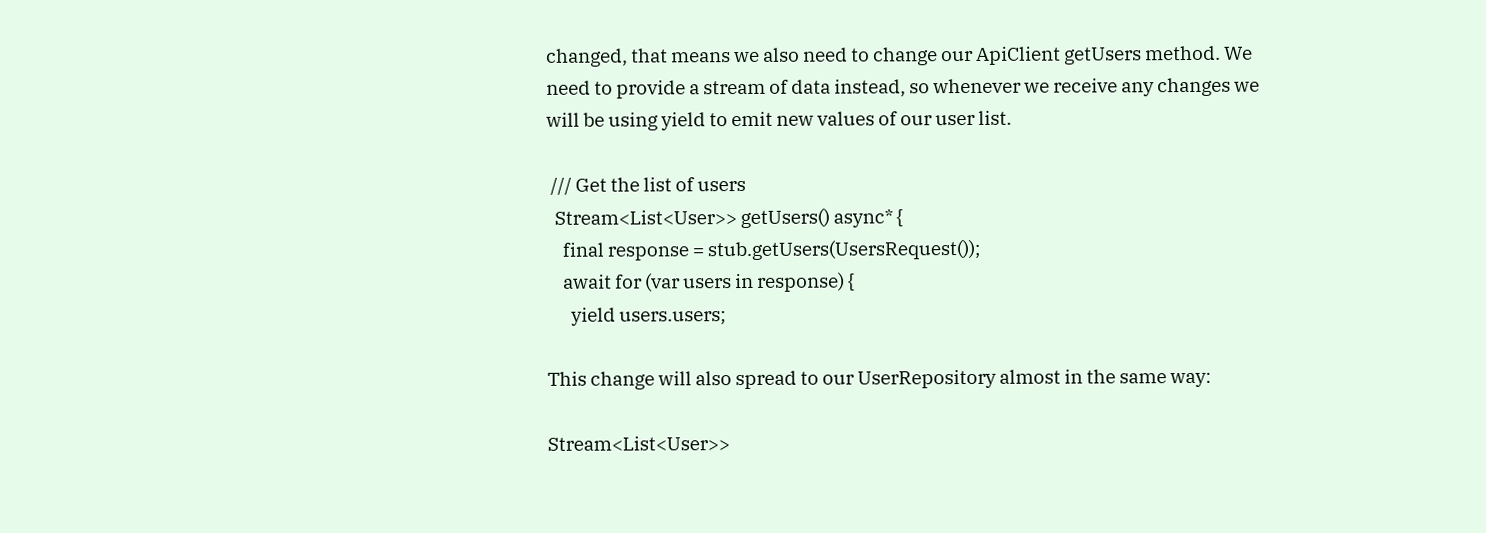changed, that means we also need to change our ApiClient getUsers method. We need to provide a stream of data instead, so whenever we receive any changes we will be using yield to emit new values of our user list.

 /// Get the list of users
  Stream<List<User>> getUsers() async* {
    final response = stub.getUsers(UsersRequest());
    await for (var users in response) {
      yield users.users;

This change will also spread to our UserRepository almost in the same way:

Stream<List<User>>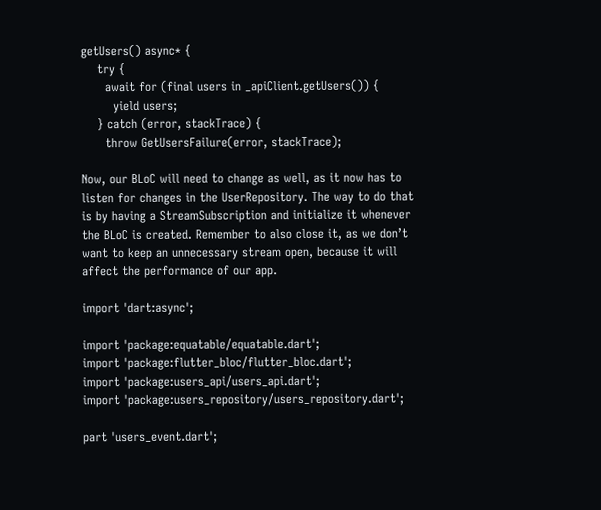getUsers() async* {
    try {
      await for (final users in _apiClient.getUsers()) {
        yield users;
    } catch (error, stackTrace) {
      throw GetUsersFailure(error, stackTrace);

Now, our BLoC will need to change as well, as it now has to listen for changes in the UserRepository. The way to do that is by having a StreamSubscription and initialize it whenever the BLoC is created. Remember to also close it, as we don’t want to keep an unnecessary stream open, because it will affect the performance of our app.

import 'dart:async';

import 'package:equatable/equatable.dart';
import 'package:flutter_bloc/flutter_bloc.dart';
import 'package:users_api/users_api.dart';
import 'package:users_repository/users_repository.dart';

part 'users_event.dart';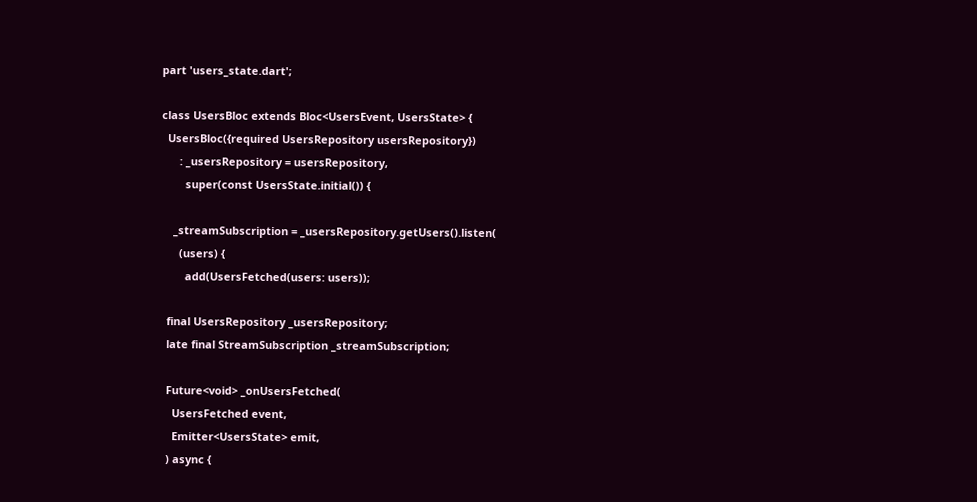part 'users_state.dart';

class UsersBloc extends Bloc<UsersEvent, UsersState> {
  UsersBloc({required UsersRepository usersRepository})
      : _usersRepository = usersRepository,
        super(const UsersState.initial()) {

    _streamSubscription = _usersRepository.getUsers().listen(
      (users) {
        add(UsersFetched(users: users));

  final UsersRepository _usersRepository;
  late final StreamSubscription _streamSubscription;

  Future<void> _onUsersFetched(
    UsersFetched event,
    Emitter<UsersState> emit,
  ) async {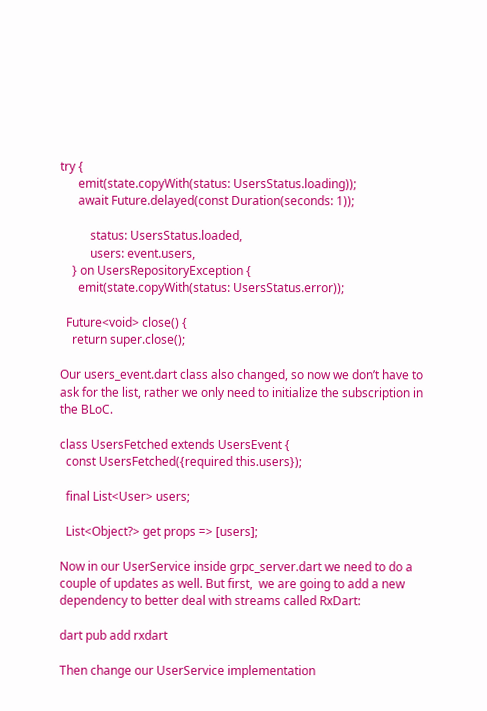try {
      emit(state.copyWith(status: UsersStatus.loading));
      await Future.delayed(const Duration(seconds: 1));

          status: UsersStatus.loaded,
          users: event.users,
    } on UsersRepositoryException {
      emit(state.copyWith(status: UsersStatus.error));

  Future<void> close() {
    return super.close();

Our users_event.dart class also changed, so now we don’t have to ask for the list, rather we only need to initialize the subscription in the BLoC.

class UsersFetched extends UsersEvent {
  const UsersFetched({required this.users});

  final List<User> users;

  List<Object?> get props => [users];

Now in our UserService inside grpc_server.dart we need to do a couple of updates as well. But first,  we are going to add a new dependency to better deal with streams called RxDart:

dart pub add rxdart

Then change our UserService implementation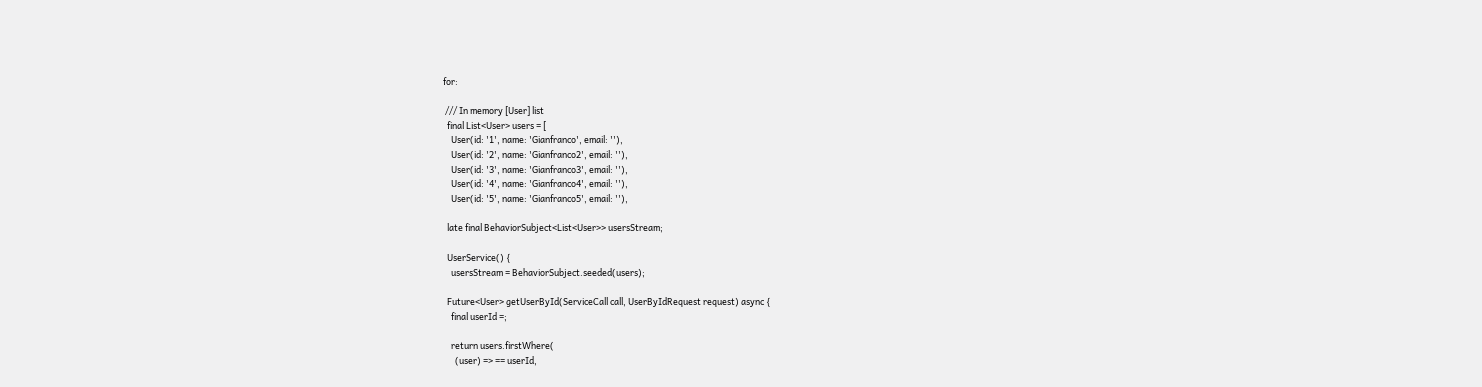for:

 /// In memory [User] list
  final List<User> users = [
    User(id: '1', name: 'Gianfranco', email: ''),
    User(id: '2', name: 'Gianfranco2', email: ''),
    User(id: '3', name: 'Gianfranco3', email: ''),
    User(id: '4', name: 'Gianfranco4', email: ''),
    User(id: '5', name: 'Gianfranco5', email: ''),

  late final BehaviorSubject<List<User>> usersStream;

  UserService() {
    usersStream = BehaviorSubject.seeded(users);

  Future<User> getUserById(ServiceCall call, UserByIdRequest request) async {
    final userId =;

    return users.firstWhere(
      (user) => == userId,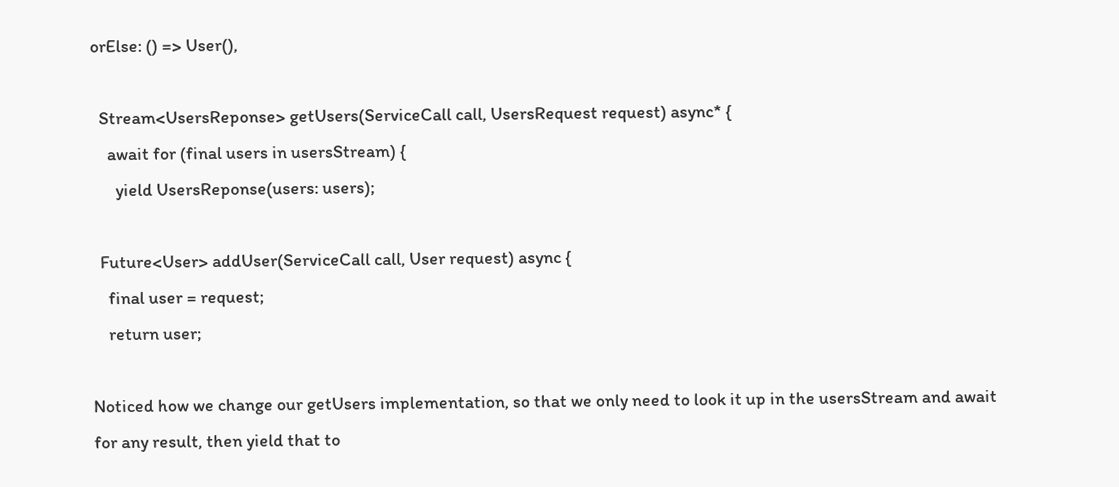orElse: () => User(),

  Stream<UsersReponse> getUsers(ServiceCall call, UsersRequest request) async* {
    await for (final users in usersStream) {
      yield UsersReponse(users: users);

  Future<User> addUser(ServiceCall call, User request) async {
    final user = request;
    return user;

Noticed how we change our getUsers implementation, so that we only need to look it up in the usersStream and await for any result, then yield that to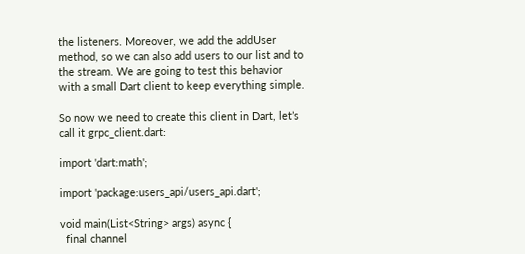the listeners. Moreover, we add the addUser method, so we can also add users to our list and to the stream. We are going to test this behavior with a small Dart client to keep everything simple.

So now we need to create this client in Dart, let’s call it grpc_client.dart:

import 'dart:math';

import 'package:users_api/users_api.dart';

void main(List<String> args) async {
  final channel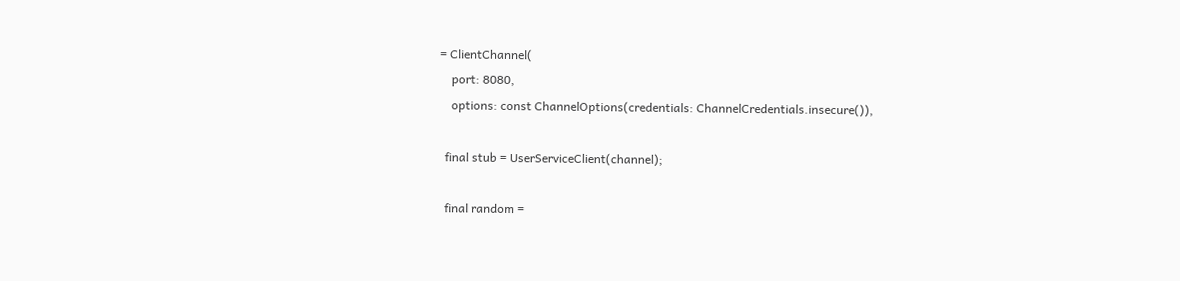= ClientChannel(
    port: 8080,
    options: const ChannelOptions(credentials: ChannelCredentials.insecure()),

  final stub = UserServiceClient(channel);

  final random =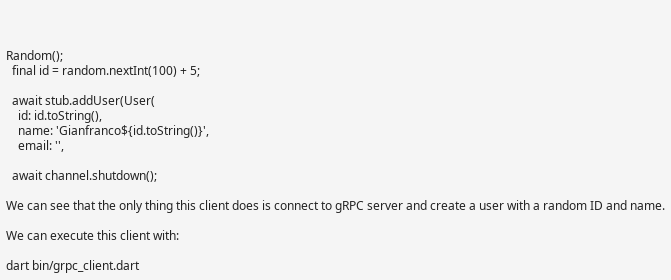Random();
  final id = random.nextInt(100) + 5;

  await stub.addUser(User(
    id: id.toString(),
    name: 'Gianfranco${id.toString()}',
    email: '',

  await channel.shutdown();

We can see that the only thing this client does is connect to gRPC server and create a user with a random ID and name.

We can execute this client with:

dart bin/grpc_client.dart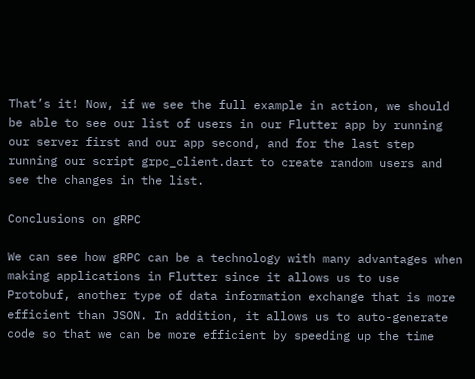That’s it! Now, if we see the full example in action, we should be able to see our list of users in our Flutter app by running our server first and our app second, and for the last step running our script grpc_client.dart to create random users and see the changes in the list.

Conclusions on gRPC

We can see how gRPC can be a technology with many advantages when making applications in Flutter since it allows us to use Protobuf, another type of data information exchange that is more efficient than JSON. In addition, it allows us to auto-generate code so that we can be more efficient by speeding up the time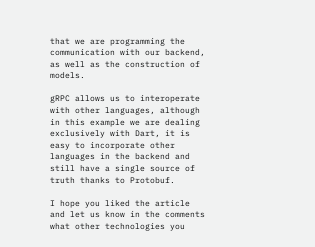that we are programming the communication with our backend, as well as the construction of models.

gRPC allows us to interoperate with other languages, although in this example we are dealing exclusively with Dart, it is easy to incorporate other languages in the backend and still have a single source of truth thanks to Protobuf.

I hope you liked the article and let us know in the comments what other technologies you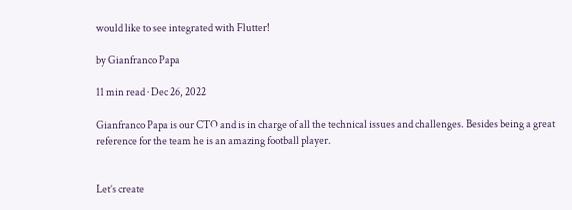would like to see integrated with Flutter!

by Gianfranco Papa

11 min read · Dec 26, 2022

Gianfranco Papa is our CTO and is in charge of all the technical issues and challenges. Besides being a great reference for the team he is an amazing football player.


Let’s create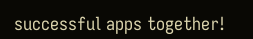successful apps together!